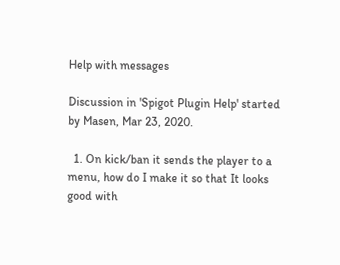Help with messages

Discussion in 'Spigot Plugin Help' started by Masen, Mar 23, 2020.

  1. On kick/ban it sends the player to a menu, how do I make it so that It looks good with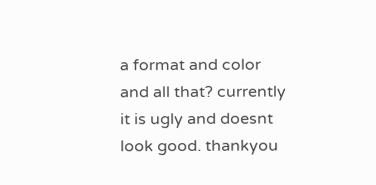a format and color and all that? currently it is ugly and doesnt look good. thankyou